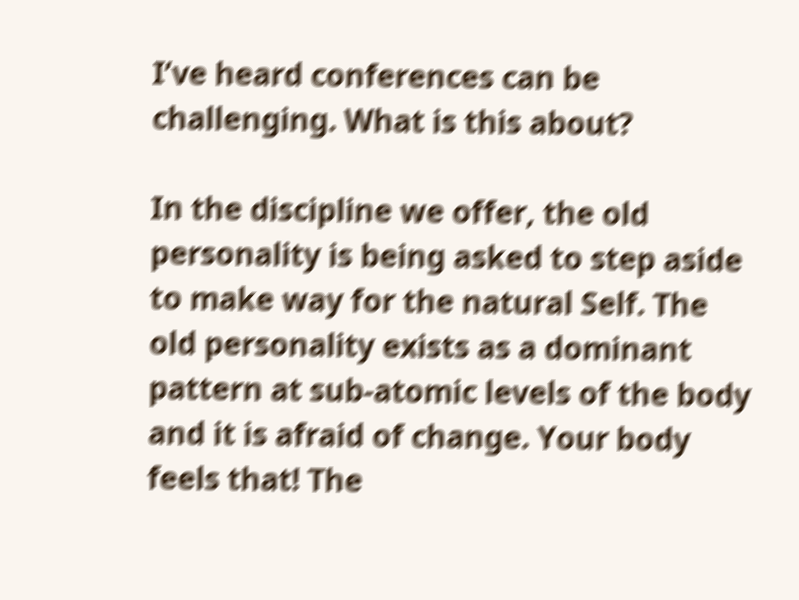I’ve heard conferences can be challenging. What is this about?

In the discipline we offer, the old personality is being asked to step aside to make way for the natural Self. The old personality exists as a dominant pattern at sub-atomic levels of the body and it is afraid of change. Your body feels that! The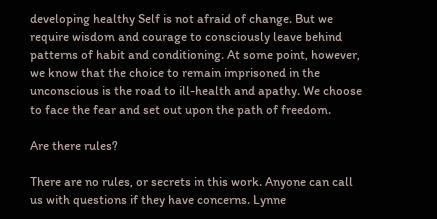developing healthy Self is not afraid of change. But we require wisdom and courage to consciously leave behind patterns of habit and conditioning. At some point, however, we know that the choice to remain imprisoned in the unconscious is the road to ill-health and apathy. We choose to face the fear and set out upon the path of freedom.

Are there rules?

There are no rules, or secrets in this work. Anyone can call us with questions if they have concerns. Lynne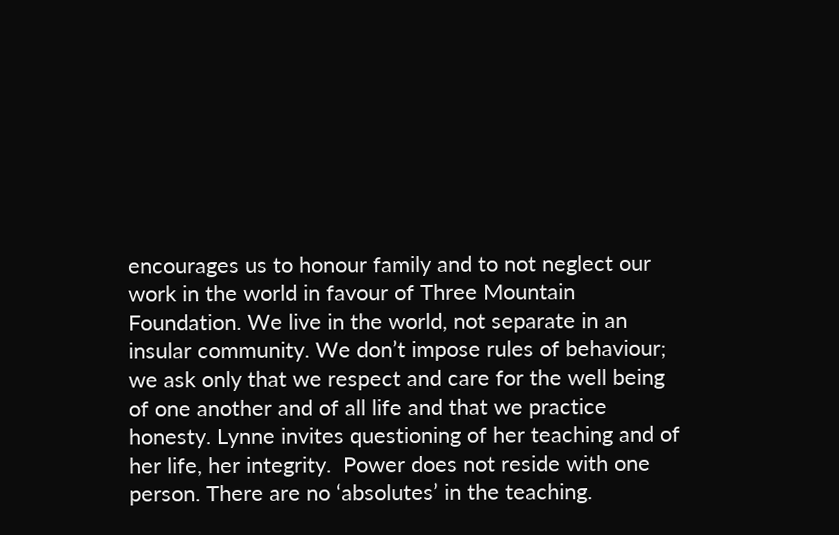encourages us to honour family and to not neglect our work in the world in favour of Three Mountain Foundation. We live in the world, not separate in an insular community. We don’t impose rules of behaviour; we ask only that we respect and care for the well being of one another and of all life and that we practice honesty. Lynne invites questioning of her teaching and of her life, her integrity.  Power does not reside with one person. There are no ‘absolutes’ in the teaching.